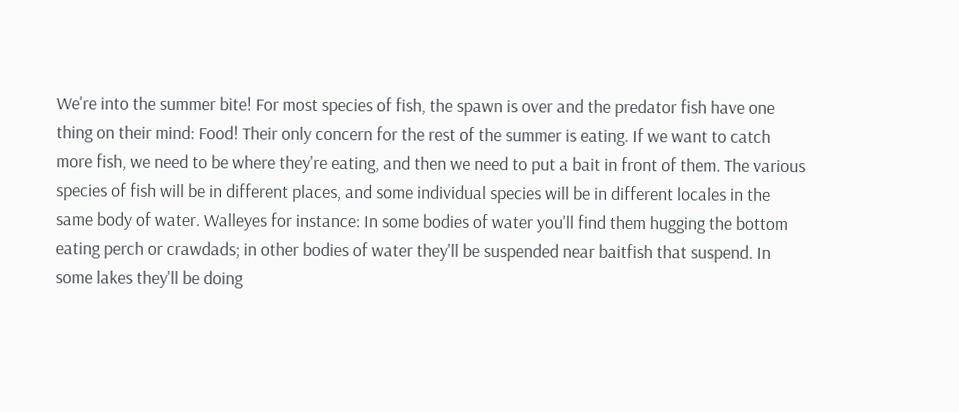We're into the summer bite! For most species of fish, the spawn is over and the predator fish have one thing on their mind: Food! Their only concern for the rest of the summer is eating. If we want to catch more fish, we need to be where they're eating, and then we need to put a bait in front of them. The various species of fish will be in different places, and some individual species will be in different locales in the same body of water. Walleyes for instance: In some bodies of water you'll find them hugging the bottom eating perch or crawdads; in other bodies of water they'll be suspended near baitfish that suspend. In some lakes they'll be doing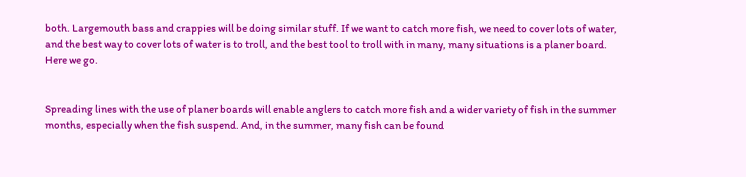both. Largemouth bass and crappies will be doing similar stuff. If we want to catch more fish, we need to cover lots of water, and the best way to cover lots of water is to troll, and the best tool to troll with in many, many situations is a planer board. Here we go.


Spreading lines with the use of planer boards will enable anglers to catch more fish and a wider variety of fish in the summer months, especially when the fish suspend. And, in the summer, many fish can be found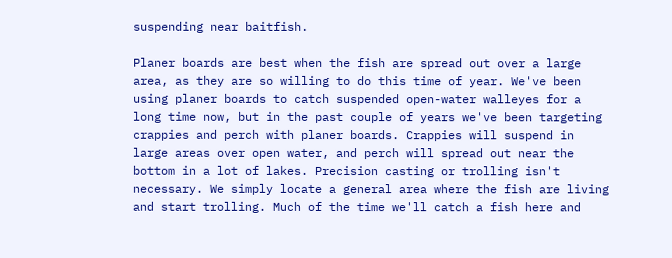suspending near baitfish.

Planer boards are best when the fish are spread out over a large area, as they are so willing to do this time of year. We've been using planer boards to catch suspended open-water walleyes for a long time now, but in the past couple of years we've been targeting crappies and perch with planer boards. Crappies will suspend in large areas over open water, and perch will spread out near the bottom in a lot of lakes. Precision casting or trolling isn't necessary. We simply locate a general area where the fish are living and start trolling. Much of the time we'll catch a fish here and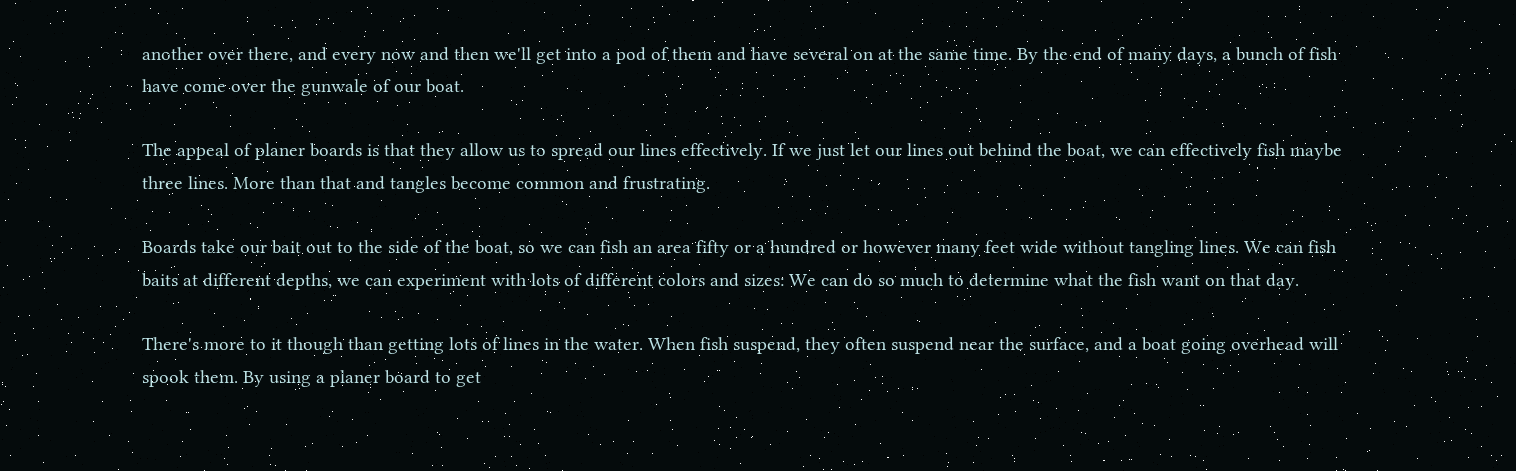another over there, and every now and then we'll get into a pod of them and have several on at the same time. By the end of many days, a bunch of fish have come over the gunwale of our boat.

The appeal of planer boards is that they allow us to spread our lines effectively. If we just let our lines out behind the boat, we can effectively fish maybe three lines. More than that and tangles become common and frustrating.

Boards take our bait out to the side of the boat, so we can fish an area fifty or a hundred or however many feet wide without tangling lines. We can fish baits at different depths, we can experiment with lots of different colors and sizes: We can do so much to determine what the fish want on that day.

There's more to it though than getting lots of lines in the water. When fish suspend, they often suspend near the surface, and a boat going overhead will spook them. By using a planer board to get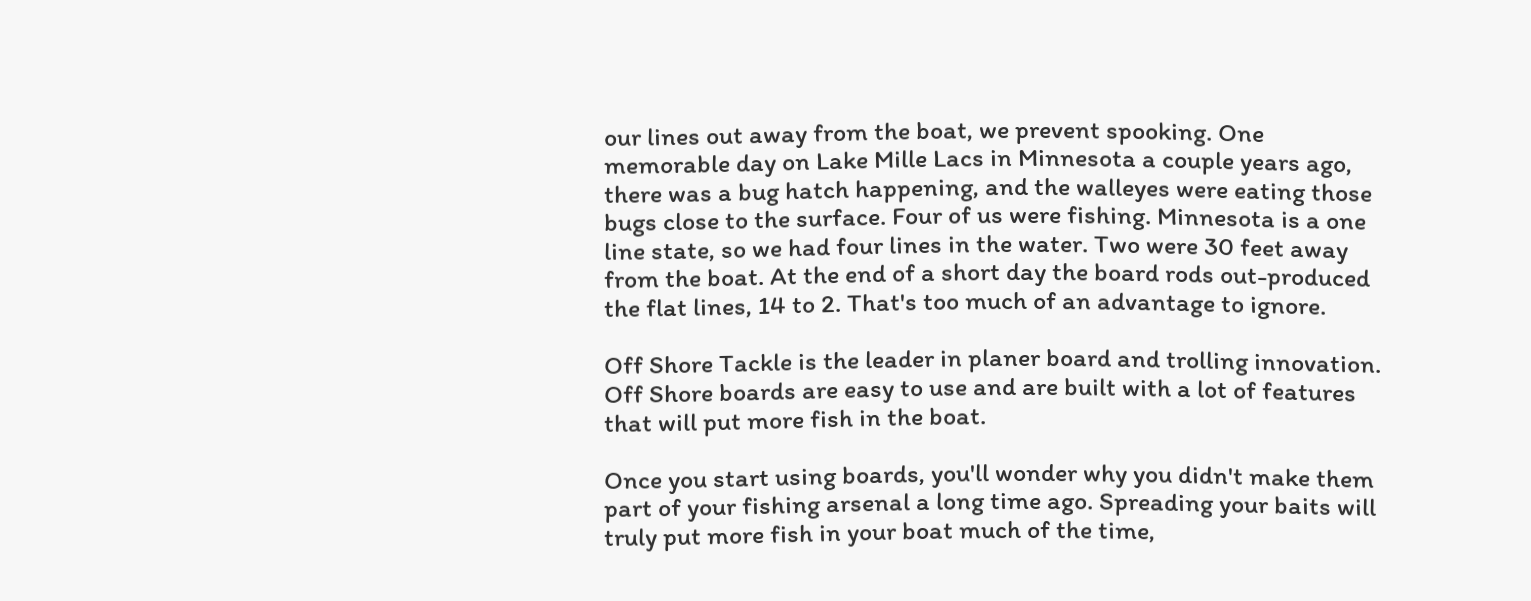our lines out away from the boat, we prevent spooking. One memorable day on Lake Mille Lacs in Minnesota a couple years ago, there was a bug hatch happening, and the walleyes were eating those bugs close to the surface. Four of us were fishing. Minnesota is a one line state, so we had four lines in the water. Two were 30 feet away from the boat. At the end of a short day the board rods out-produced the flat lines, 14 to 2. That's too much of an advantage to ignore.

Off Shore Tackle is the leader in planer board and trolling innovation. Off Shore boards are easy to use and are built with a lot of features that will put more fish in the boat.

Once you start using boards, you'll wonder why you didn't make them part of your fishing arsenal a long time ago. Spreading your baits will truly put more fish in your boat much of the time,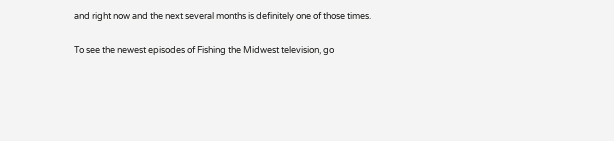and right now and the next several months is definitely one of those times.

To see the newest episodes of Fishing the Midwest television, go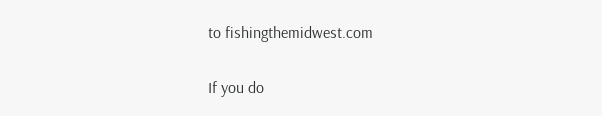to fishingthemidwest.com

If you do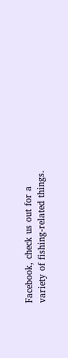Facebook, check us out for a variety of fishing-related things.